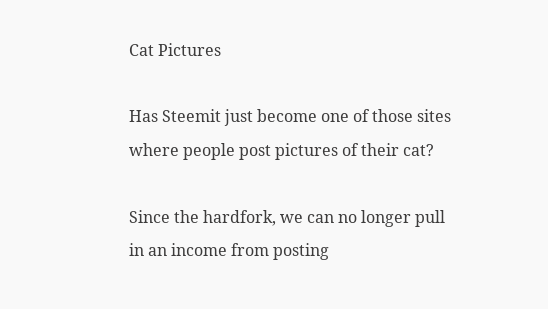Cat Pictures

Has Steemit just become one of those sites where people post pictures of their cat?

Since the hardfork, we can no longer pull in an income from posting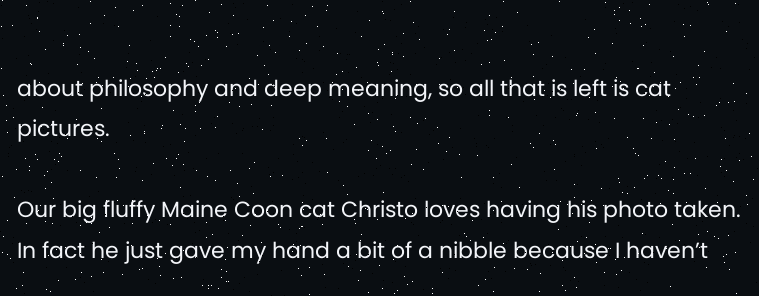about philosophy and deep meaning, so all that is left is cat pictures.

Our big fluffy Maine Coon cat Christo loves having his photo taken. In fact he just gave my hand a bit of a nibble because I haven’t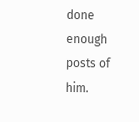done enough posts of him.